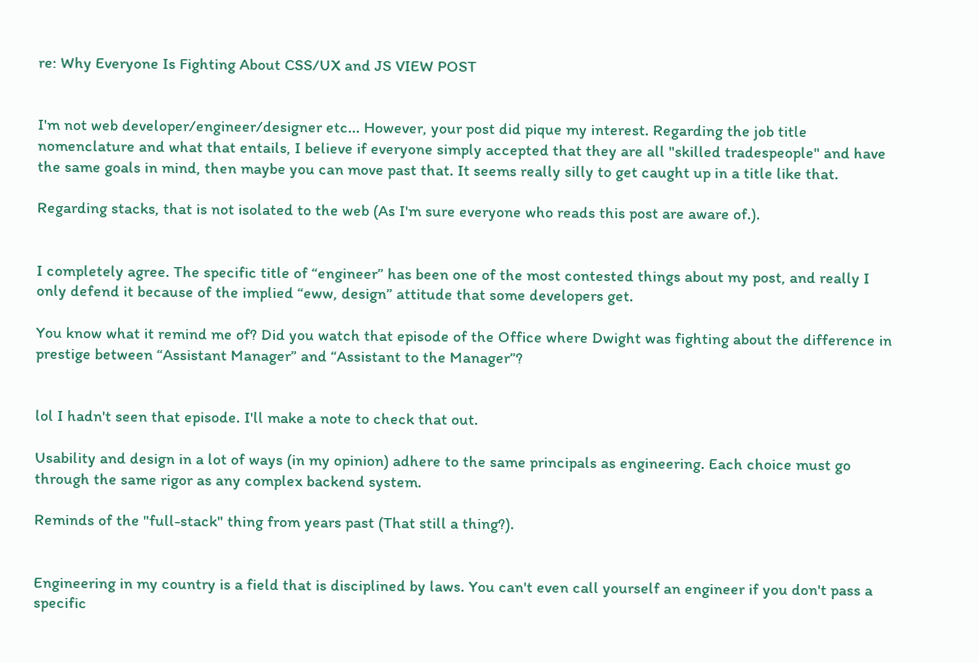re: Why Everyone Is Fighting About CSS/UX and JS VIEW POST


I'm not web developer/engineer/designer etc... However, your post did pique my interest. Regarding the job title nomenclature and what that entails, I believe if everyone simply accepted that they are all "skilled tradespeople" and have the same goals in mind, then maybe you can move past that. It seems really silly to get caught up in a title like that.

Regarding stacks, that is not isolated to the web (As I'm sure everyone who reads this post are aware of.).


I completely agree. The specific title of “engineer” has been one of the most contested things about my post, and really I only defend it because of the implied “eww, design” attitude that some developers get.

You know what it remind me of? Did you watch that episode of the Office where Dwight was fighting about the difference in prestige between “Assistant Manager” and “Assistant to the Manager”?


lol I hadn't seen that episode. I'll make a note to check that out.

Usability and design in a lot of ways (in my opinion) adhere to the same principals as engineering. Each choice must go through the same rigor as any complex backend system.

Reminds of the "full-stack" thing from years past (That still a thing?).


Engineering in my country is a field that is disciplined by laws. You can't even call yourself an engineer if you don't pass a specific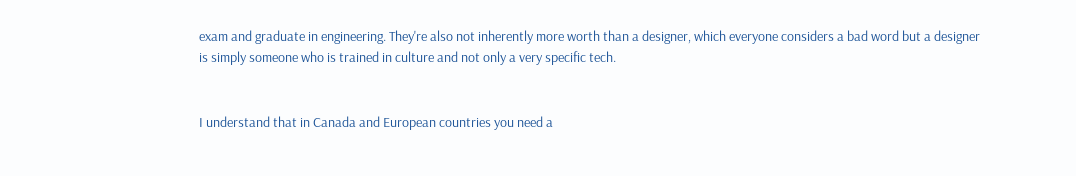exam and graduate in engineering. They're also not inherently more worth than a designer, which everyone considers a bad word but a designer is simply someone who is trained in culture and not only a very specific tech.


I understand that in Canada and European countries you need a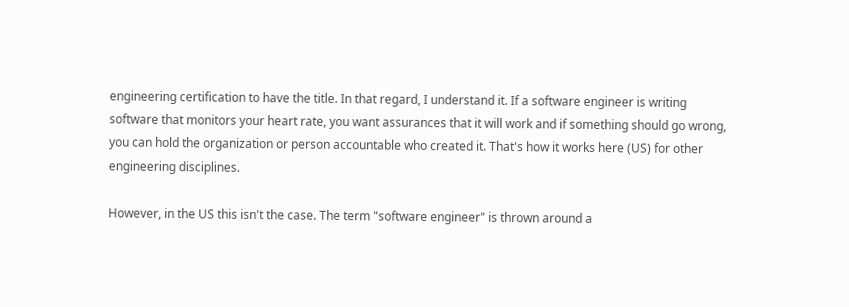engineering certification to have the title. In that regard, I understand it. If a software engineer is writing software that monitors your heart rate, you want assurances that it will work and if something should go wrong, you can hold the organization or person accountable who created it. That's how it works here (US) for other engineering disciplines.

However, in the US this isn't the case. The term "software engineer" is thrown around a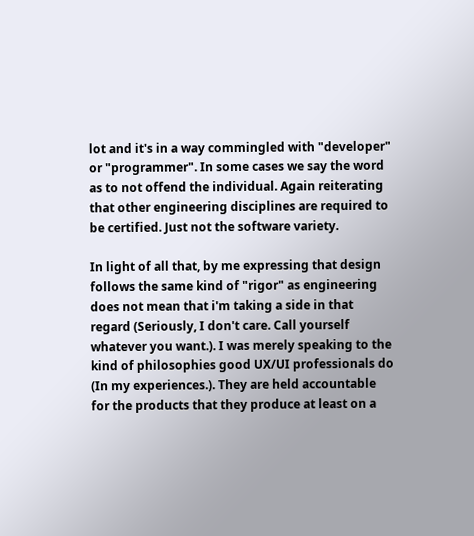lot and it's in a way commingled with "developer" or "programmer". In some cases we say the word as to not offend the individual. Again reiterating that other engineering disciplines are required to be certified. Just not the software variety.

In light of all that, by me expressing that design follows the same kind of "rigor" as engineering does not mean that i'm taking a side in that regard (Seriously, I don't care. Call yourself whatever you want.). I was merely speaking to the kind of philosophies good UX/UI professionals do (In my experiences.). They are held accountable for the products that they produce at least on a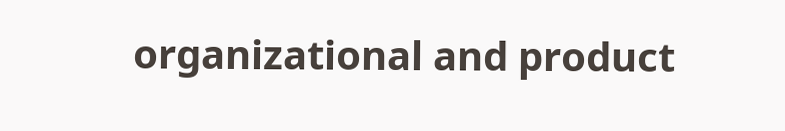organizational and product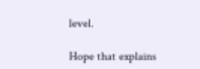level.

Hope that explains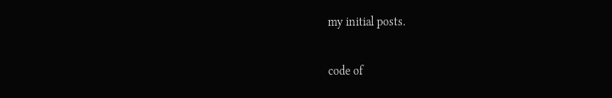my initial posts.

code of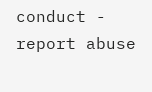conduct - report abuse